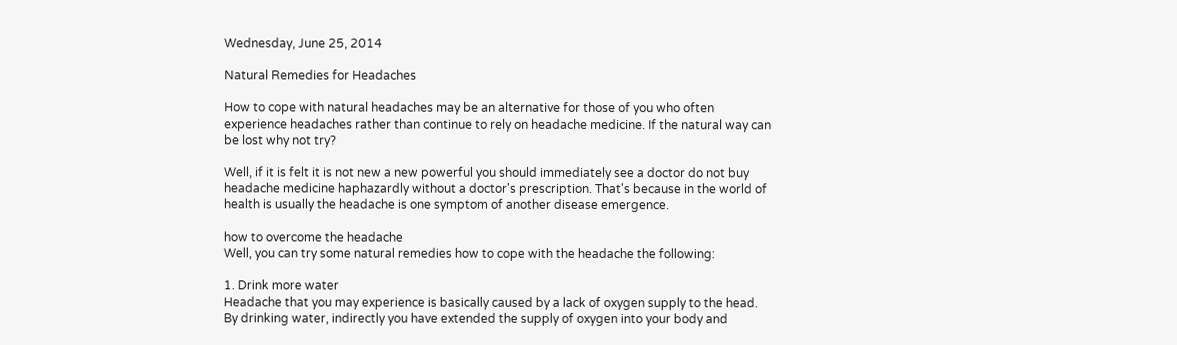Wednesday, June 25, 2014

Natural Remedies for Headaches

How to cope with natural headaches may be an alternative for those of you who often experience headaches rather than continue to rely on headache medicine. If the natural way can be lost why not try?

Well, if it is felt it is not new a new powerful you should immediately see a doctor do not buy headache medicine haphazardly without a doctor's prescription. That's because in the world of health is usually the headache is one symptom of another disease emergence.

how to overcome the headache
Well, you can try some natural remedies how to cope with the headache the following:

1. Drink more water
Headache that you may experience is basically caused by a lack of oxygen supply to the head. By drinking water, indirectly you have extended the supply of oxygen into your body and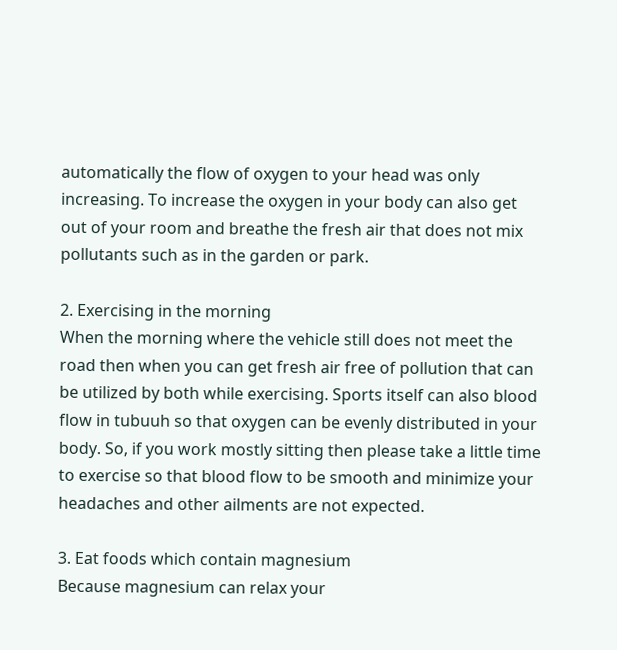automatically the flow of oxygen to your head was only increasing. To increase the oxygen in your body can also get out of your room and breathe the fresh air that does not mix pollutants such as in the garden or park.

2. Exercising in the morning
When the morning where the vehicle still does not meet the road then when you can get fresh air free of pollution that can be utilized by both while exercising. Sports itself can also blood flow in tubuuh so that oxygen can be evenly distributed in your body. So, if you work mostly sitting then please take a little time to exercise so that blood flow to be smooth and minimize your headaches and other ailments are not expected.

3. Eat foods which contain magnesium
Because magnesium can relax your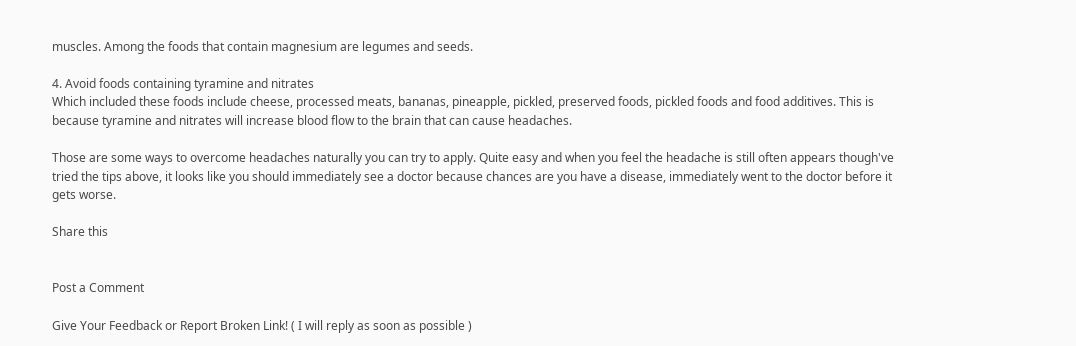muscles. Among the foods that contain magnesium are legumes and seeds.

4. Avoid foods containing tyramine and nitrates
Which included these foods include cheese, processed meats, bananas, pineapple, pickled, preserved foods, pickled foods and food additives. This is because tyramine and nitrates will increase blood flow to the brain that can cause headaches.

Those are some ways to overcome headaches naturally you can try to apply. Quite easy and when you feel the headache is still often appears though've tried the tips above, it looks like you should immediately see a doctor because chances are you have a disease, immediately went to the doctor before it gets worse.

Share this


Post a Comment

Give Your Feedback or Report Broken Link! ( I will reply as soon as possible )